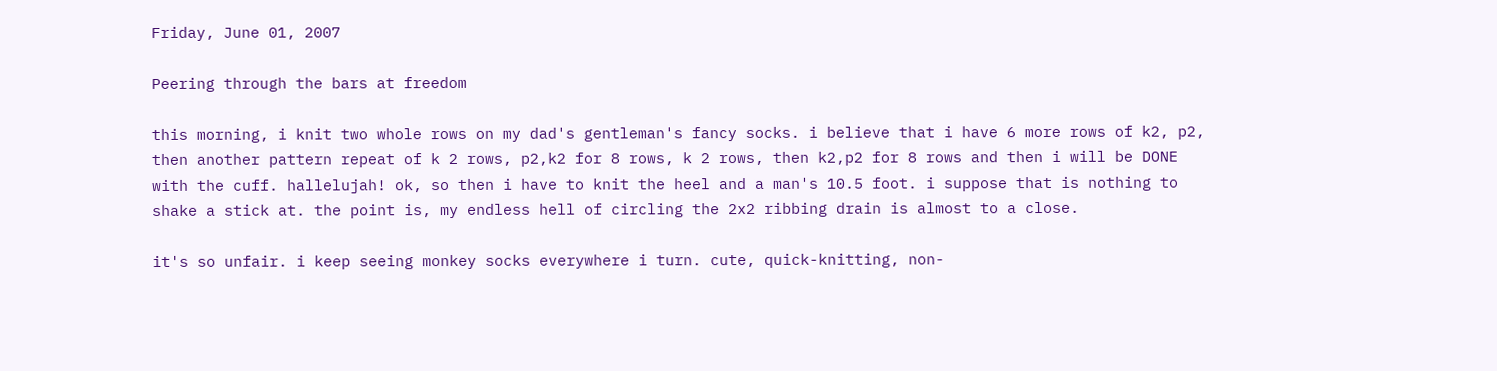Friday, June 01, 2007

Peering through the bars at freedom

this morning, i knit two whole rows on my dad's gentleman's fancy socks. i believe that i have 6 more rows of k2, p2, then another pattern repeat of k 2 rows, p2,k2 for 8 rows, k 2 rows, then k2,p2 for 8 rows and then i will be DONE with the cuff. hallelujah! ok, so then i have to knit the heel and a man's 10.5 foot. i suppose that is nothing to shake a stick at. the point is, my endless hell of circling the 2x2 ribbing drain is almost to a close.

it's so unfair. i keep seeing monkey socks everywhere i turn. cute, quick-knitting, non-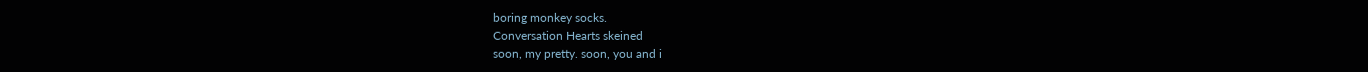boring monkey socks.
Conversation Hearts skeined
soon, my pretty. soon, you and i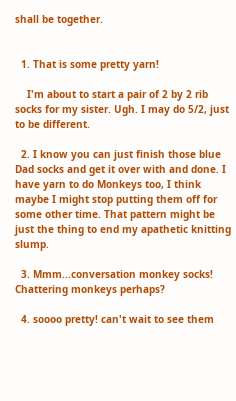shall be together.


  1. That is some pretty yarn!

    I'm about to start a pair of 2 by 2 rib socks for my sister. Ugh. I may do 5/2, just to be different.

  2. I know you can just finish those blue Dad socks and get it over with and done. I have yarn to do Monkeys too, I think maybe I might stop putting them off for some other time. That pattern might be just the thing to end my apathetic knitting slump.

  3. Mmm...conversation monkey socks! Chattering monkeys perhaps?

  4. soooo pretty! can't wait to see them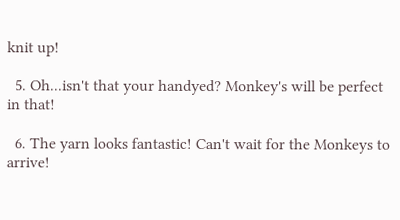knit up!

  5. Oh...isn't that your handyed? Monkey's will be perfect in that!

  6. The yarn looks fantastic! Can't wait for the Monkeys to arrive!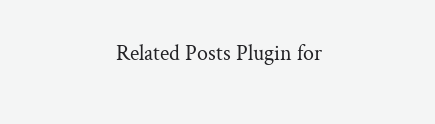Related Posts Plugin for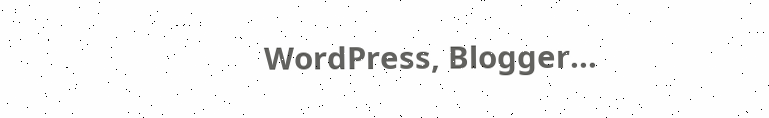WordPress, Blogger...